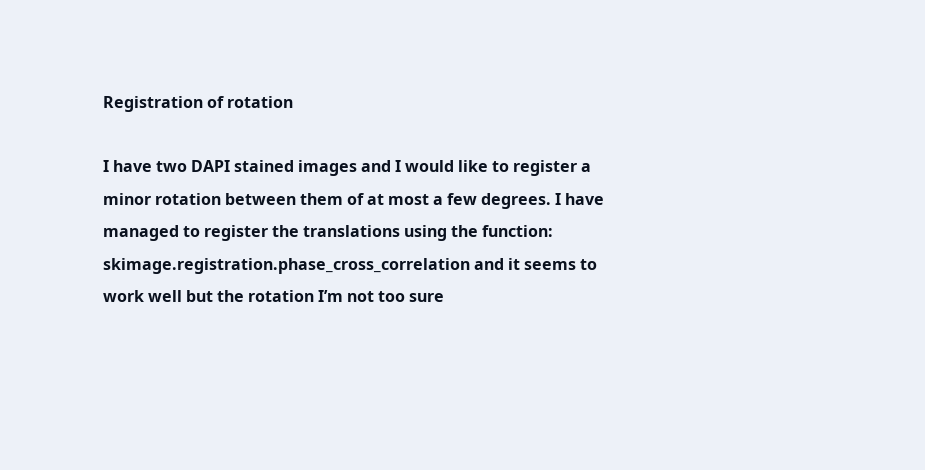Registration of rotation

I have two DAPI stained images and I would like to register a minor rotation between them of at most a few degrees. I have managed to register the translations using the function: skimage.registration.phase_cross_correlation and it seems to work well but the rotation I’m not too sure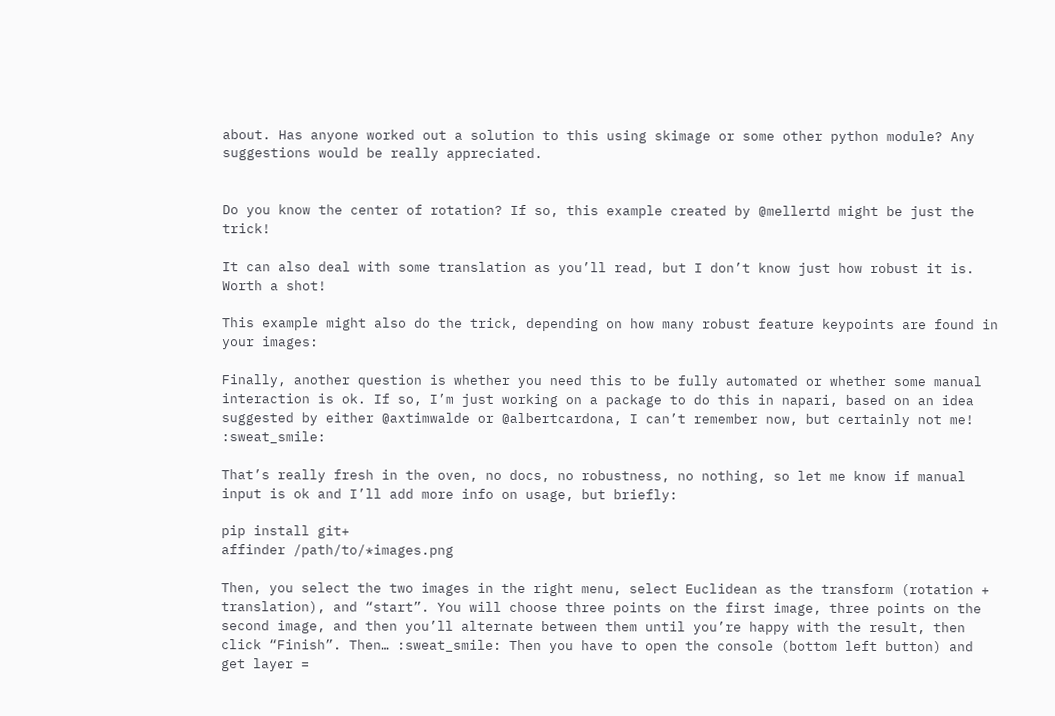about. Has anyone worked out a solution to this using skimage or some other python module? Any suggestions would be really appreciated.


Do you know the center of rotation? If so, this example created by @mellertd might be just the trick!

It can also deal with some translation as you’ll read, but I don’t know just how robust it is. Worth a shot!

This example might also do the trick, depending on how many robust feature keypoints are found in your images:

Finally, another question is whether you need this to be fully automated or whether some manual interaction is ok. If so, I’m just working on a package to do this in napari, based on an idea suggested by either @axtimwalde or @albertcardona, I can’t remember now, but certainly not me! :sweat_smile:

That’s really fresh in the oven, no docs, no robustness, no nothing, so let me know if manual input is ok and I’ll add more info on usage, but briefly:

pip install git+
affinder /path/to/*images.png

Then, you select the two images in the right menu, select Euclidean as the transform (rotation + translation), and “start”. You will choose three points on the first image, three points on the second image, and then you’ll alternate between them until you’re happy with the result, then click “Finish”. Then… :sweat_smile: Then you have to open the console (bottom left button) and get layer =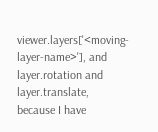viewer.layers['<moving-layer-name>'], and layer.rotation and layer.translate, because I have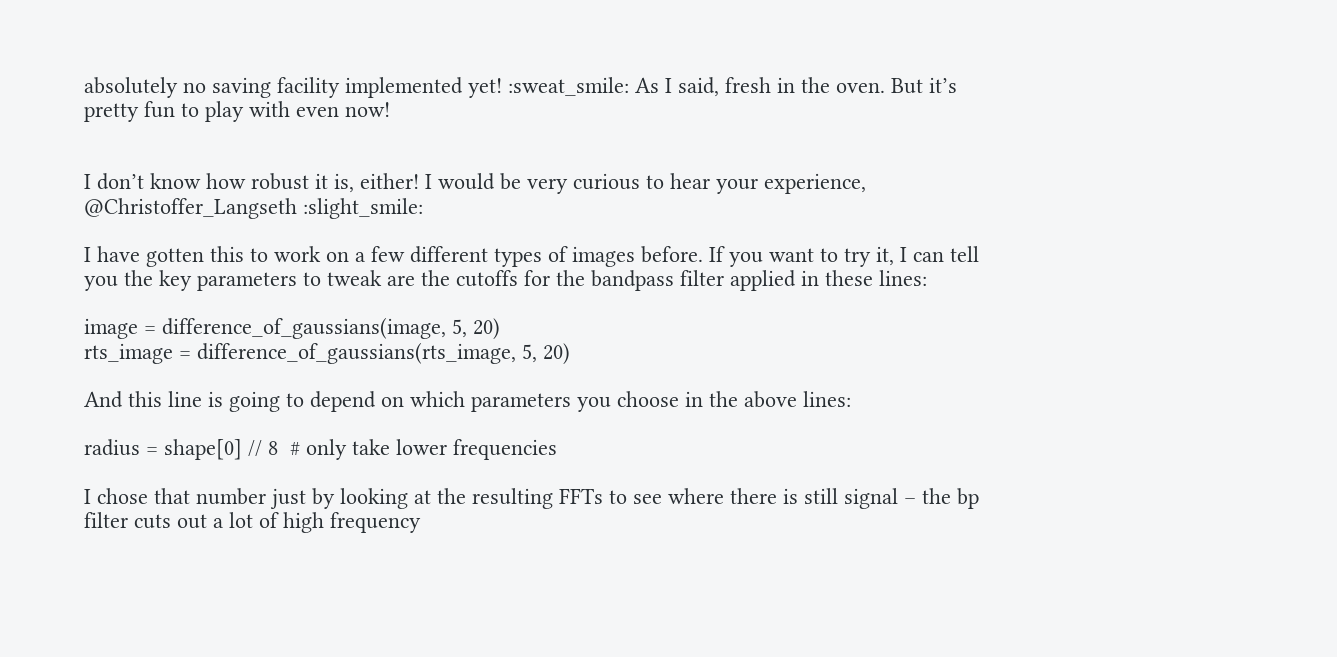absolutely no saving facility implemented yet! :sweat_smile: As I said, fresh in the oven. But it’s pretty fun to play with even now!


I don’t know how robust it is, either! I would be very curious to hear your experience, @Christoffer_Langseth :slight_smile:

I have gotten this to work on a few different types of images before. If you want to try it, I can tell you the key parameters to tweak are the cutoffs for the bandpass filter applied in these lines:

image = difference_of_gaussians(image, 5, 20)
rts_image = difference_of_gaussians(rts_image, 5, 20)

And this line is going to depend on which parameters you choose in the above lines:

radius = shape[0] // 8  # only take lower frequencies

I chose that number just by looking at the resulting FFTs to see where there is still signal – the bp filter cuts out a lot of high frequency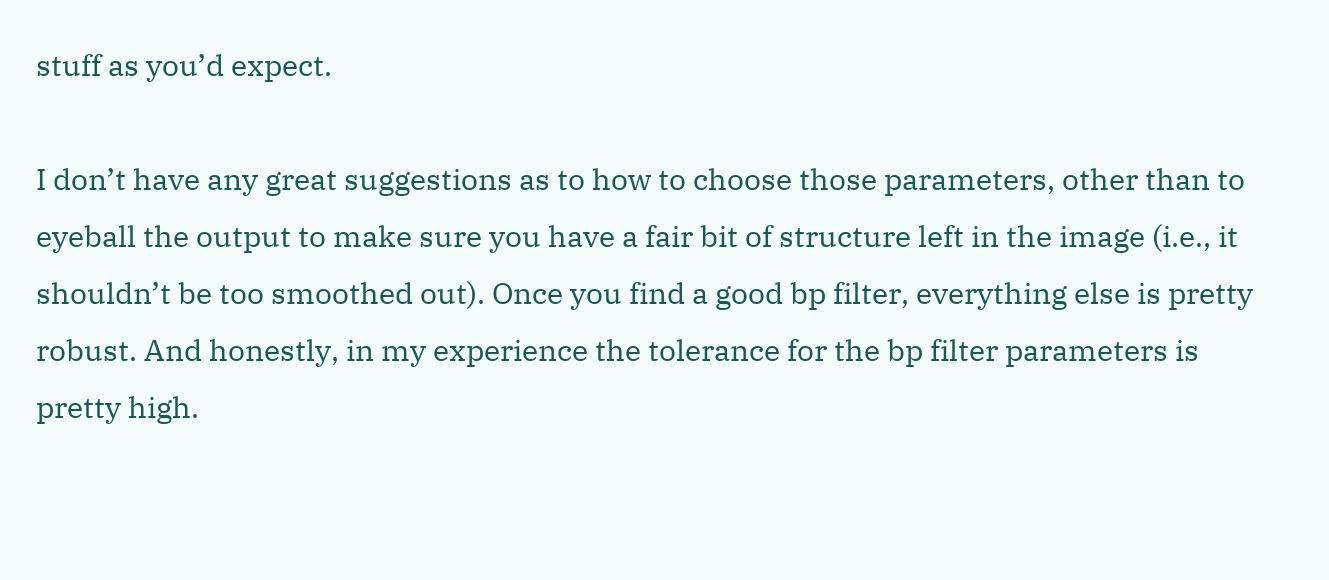stuff as you’d expect.

I don’t have any great suggestions as to how to choose those parameters, other than to eyeball the output to make sure you have a fair bit of structure left in the image (i.e., it shouldn’t be too smoothed out). Once you find a good bp filter, everything else is pretty robust. And honestly, in my experience the tolerance for the bp filter parameters is pretty high.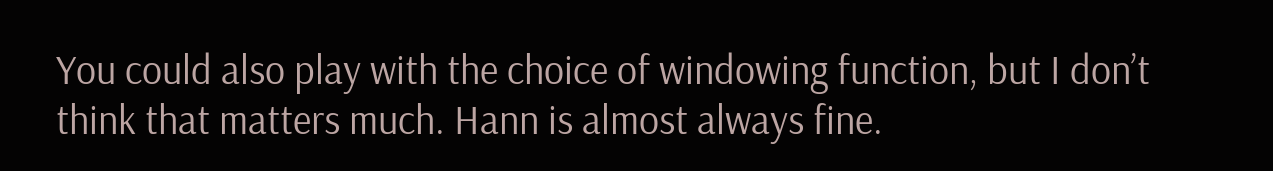You could also play with the choice of windowing function, but I don’t think that matters much. Hann is almost always fine.